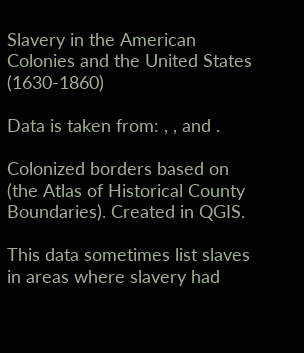Slavery in the American Colonies and the United States (1630-1860)

Data is taken from: , , and .

Colonized borders based on (the Atlas of Historical County Boundaries). Created in QGIS.

This data sometimes list slaves in areas where slavery had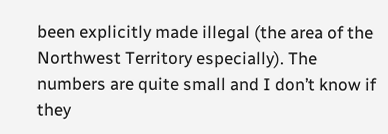been explicitly made illegal (the area of the Northwest Territory especially). The numbers are quite small and I don’t know if they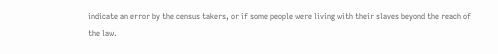indicate an error by the census takers, or if some people were living with their slaves beyond the reach of the law.